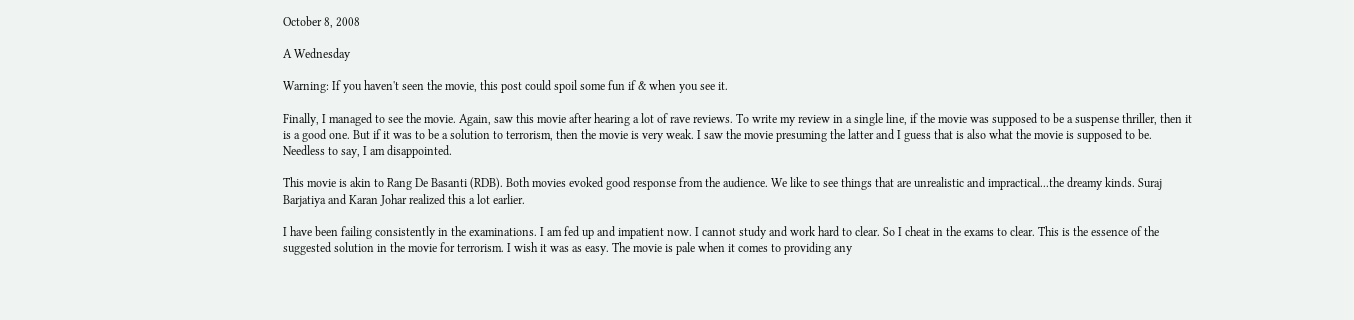October 8, 2008

A Wednesday

Warning: If you haven't seen the movie, this post could spoil some fun if & when you see it.

Finally, I managed to see the movie. Again, saw this movie after hearing a lot of rave reviews. To write my review in a single line, if the movie was supposed to be a suspense thriller, then it is a good one. But if it was to be a solution to terrorism, then the movie is very weak. I saw the movie presuming the latter and I guess that is also what the movie is supposed to be. Needless to say, I am disappointed.

This movie is akin to Rang De Basanti (RDB). Both movies evoked good response from the audience. We like to see things that are unrealistic and impractical...the dreamy kinds. Suraj Barjatiya and Karan Johar realized this a lot earlier.

I have been failing consistently in the examinations. I am fed up and impatient now. I cannot study and work hard to clear. So I cheat in the exams to clear. This is the essence of the suggested solution in the movie for terrorism. I wish it was as easy. The movie is pale when it comes to providing any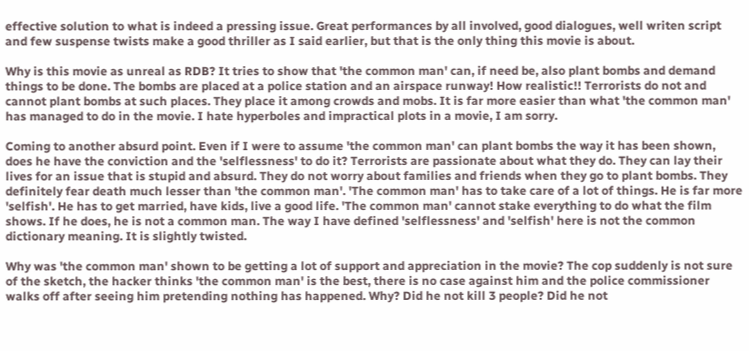effective solution to what is indeed a pressing issue. Great performances by all involved, good dialogues, well writen script and few suspense twists make a good thriller as I said earlier, but that is the only thing this movie is about.

Why is this movie as unreal as RDB? It tries to show that 'the common man' can, if need be, also plant bombs and demand things to be done. The bombs are placed at a police station and an airspace runway! How realistic!! Terrorists do not and cannot plant bombs at such places. They place it among crowds and mobs. It is far more easier than what 'the common man' has managed to do in the movie. I hate hyperboles and impractical plots in a movie, I am sorry.

Coming to another absurd point. Even if I were to assume 'the common man' can plant bombs the way it has been shown, does he have the conviction and the 'selflessness' to do it? Terrorists are passionate about what they do. They can lay their lives for an issue that is stupid and absurd. They do not worry about families and friends when they go to plant bombs. They definitely fear death much lesser than 'the common man'. 'The common man' has to take care of a lot of things. He is far more 'selfish'. He has to get married, have kids, live a good life. 'The common man' cannot stake everything to do what the film shows. If he does, he is not a common man. The way I have defined 'selflessness' and 'selfish' here is not the common dictionary meaning. It is slightly twisted.

Why was 'the common man' shown to be getting a lot of support and appreciation in the movie? The cop suddenly is not sure of the sketch, the hacker thinks 'the common man' is the best, there is no case against him and the police commissioner walks off after seeing him pretending nothing has happened. Why? Did he not kill 3 people? Did he not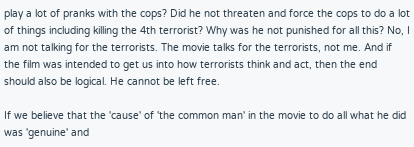play a lot of pranks with the cops? Did he not threaten and force the cops to do a lot of things including killing the 4th terrorist? Why was he not punished for all this? No, I am not talking for the terrorists. The movie talks for the terrorists, not me. And if the film was intended to get us into how terrorists think and act, then the end should also be logical. He cannot be left free.

If we believe that the 'cause' of 'the common man' in the movie to do all what he did was 'genuine' and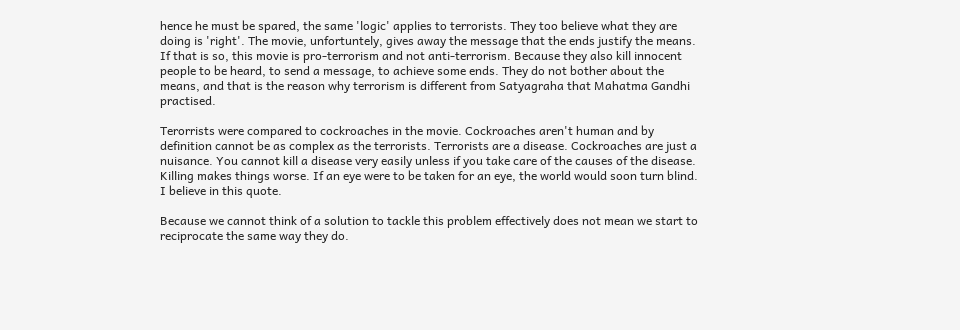hence he must be spared, the same 'logic' applies to terrorists. They too believe what they are doing is 'right'. The movie, unfortuntely, gives away the message that the ends justify the means. If that is so, this movie is pro-terrorism and not anti-terrorism. Because they also kill innocent people to be heard, to send a message, to achieve some ends. They do not bother about the means, and that is the reason why terrorism is different from Satyagraha that Mahatma Gandhi practised.

Terorrists were compared to cockroaches in the movie. Cockroaches aren't human and by definition cannot be as complex as the terrorists. Terrorists are a disease. Cockroaches are just a nuisance. You cannot kill a disease very easily unless if you take care of the causes of the disease. Killing makes things worse. If an eye were to be taken for an eye, the world would soon turn blind. I believe in this quote.

Because we cannot think of a solution to tackle this problem effectively does not mean we start to reciprocate the same way they do.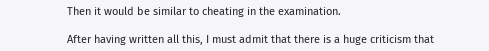Then it would be similar to cheating in the examination.

After having written all this, I must admit that there is a huge criticism that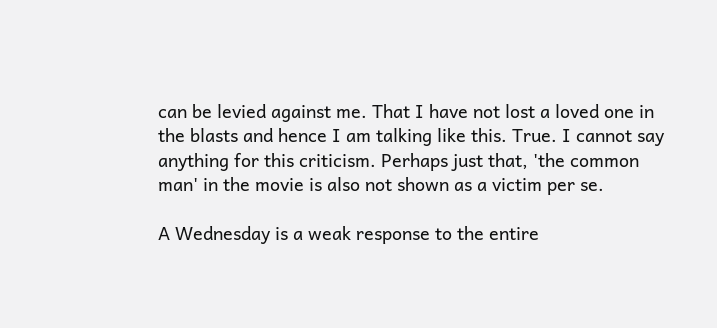can be levied against me. That I have not lost a loved one in the blasts and hence I am talking like this. True. I cannot say anything for this criticism. Perhaps just that, 'the common man' in the movie is also not shown as a victim per se.

A Wednesday is a weak response to the entire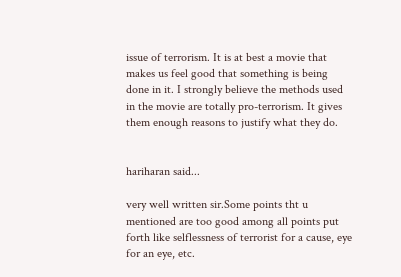issue of terrorism. It is at best a movie that makes us feel good that something is being done in it. I strongly believe the methods used in the movie are totally pro-terrorism. It gives them enough reasons to justify what they do.


hariharan said...

very well written sir.Some points tht u mentioned are too good among all points put forth like selflessness of terrorist for a cause, eye for an eye, etc.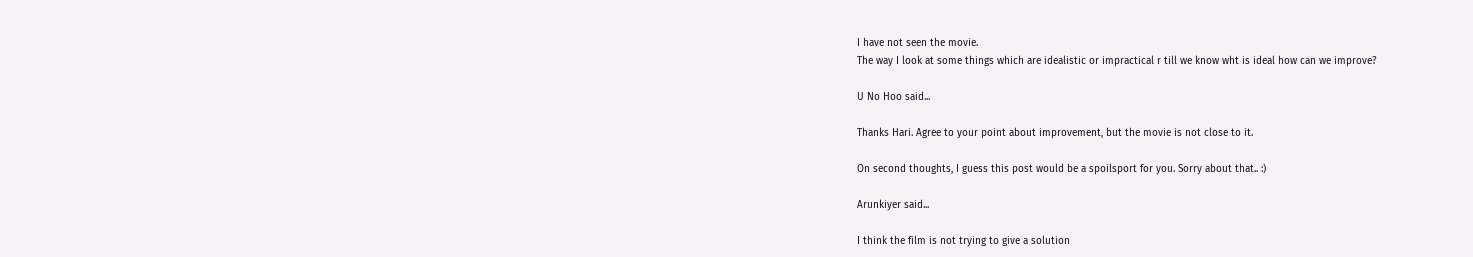I have not seen the movie.
The way I look at some things which are idealistic or impractical r till we know wht is ideal how can we improve?

U No Hoo said...

Thanks Hari. Agree to your point about improvement, but the movie is not close to it.

On second thoughts, I guess this post would be a spoilsport for you. Sorry about that.. :)

Arunkiyer said...

I think the film is not trying to give a solution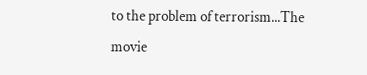to the problem of terrorism...The movie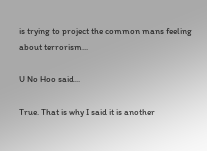is trying to project the common mans feeling about terrorism...

U No Hoo said...

True. That is why I said it is another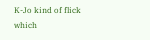K-Jo kind of flick which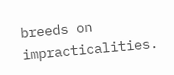breeds on impracticalities.